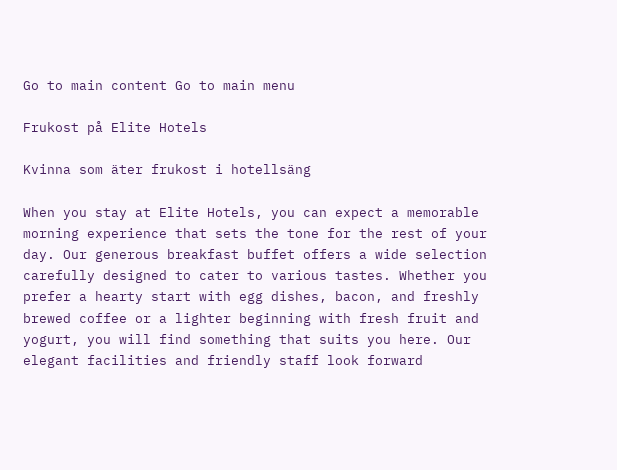Go to main content Go to main menu

Frukost på Elite Hotels

Kvinna som äter frukost i hotellsäng

When you stay at Elite Hotels, you can expect a memorable morning experience that sets the tone for the rest of your day. Our generous breakfast buffet offers a wide selection carefully designed to cater to various tastes. Whether you prefer a hearty start with egg dishes, bacon, and freshly brewed coffee or a lighter beginning with fresh fruit and yogurt, you will find something that suits you here. Our elegant facilities and friendly staff look forward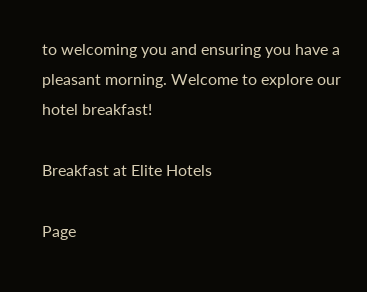to welcoming you and ensuring you have a pleasant morning. Welcome to explore our hotel breakfast!

Breakfast at Elite Hotels

Page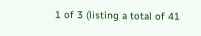1 of 3 (listing a total of 41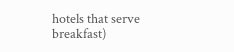hotels that serve breakfast)